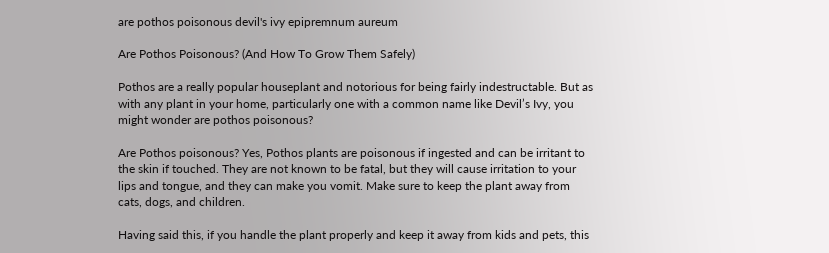are pothos poisonous devil's ivy epipremnum aureum

Are Pothos Poisonous? (And How To Grow Them Safely)

Pothos are a really popular houseplant and notorious for being fairly indestructable. But as with any plant in your home, particularly one with a common name like Devil’s Ivy, you might wonder are pothos poisonous?

Are Pothos poisonous? Yes, Pothos plants are poisonous if ingested and can be irritant to the skin if touched. They are not known to be fatal, but they will cause irritation to your lips and tongue, and they can make you vomit. Make sure to keep the plant away from cats, dogs, and children.

Having said this, if you handle the plant properly and keep it away from kids and pets, this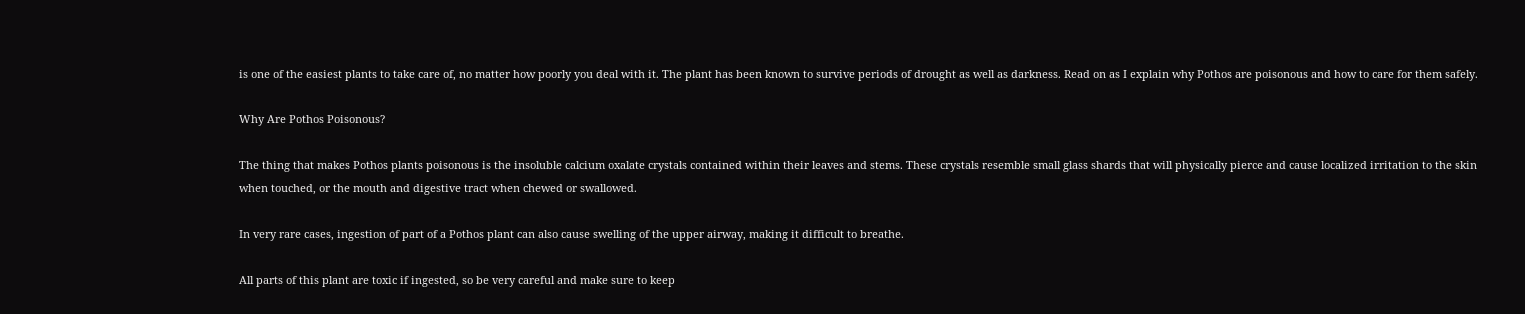is one of the easiest plants to take care of, no matter how poorly you deal with it. The plant has been known to survive periods of drought as well as darkness. Read on as I explain why Pothos are poisonous and how to care for them safely.

Why Are Pothos Poisonous?

The thing that makes Pothos plants poisonous is the insoluble calcium oxalate crystals contained within their leaves and stems. These crystals resemble small glass shards that will physically pierce and cause localized irritation to the skin when touched, or the mouth and digestive tract when chewed or swallowed.

In very rare cases, ingestion of part of a Pothos plant can also cause swelling of the upper airway, making it difficult to breathe.

All parts of this plant are toxic if ingested, so be very careful and make sure to keep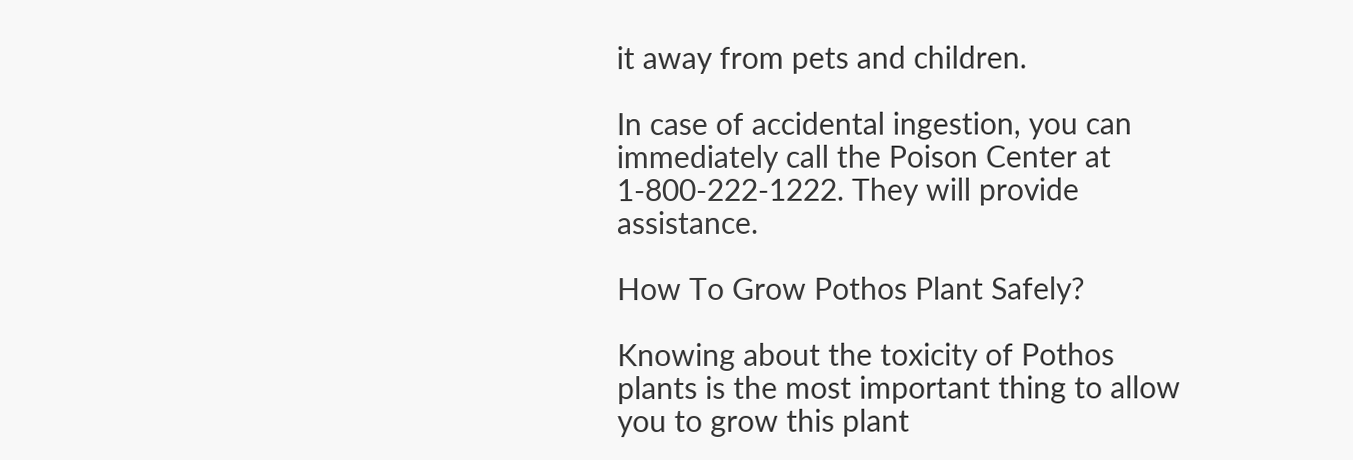it away from pets and children.

In case of accidental ingestion, you can immediately call the Poison Center at 1-800-222-1222. They will provide assistance.

How To Grow Pothos Plant Safely?

Knowing about the toxicity of Pothos plants is the most important thing to allow you to grow this plant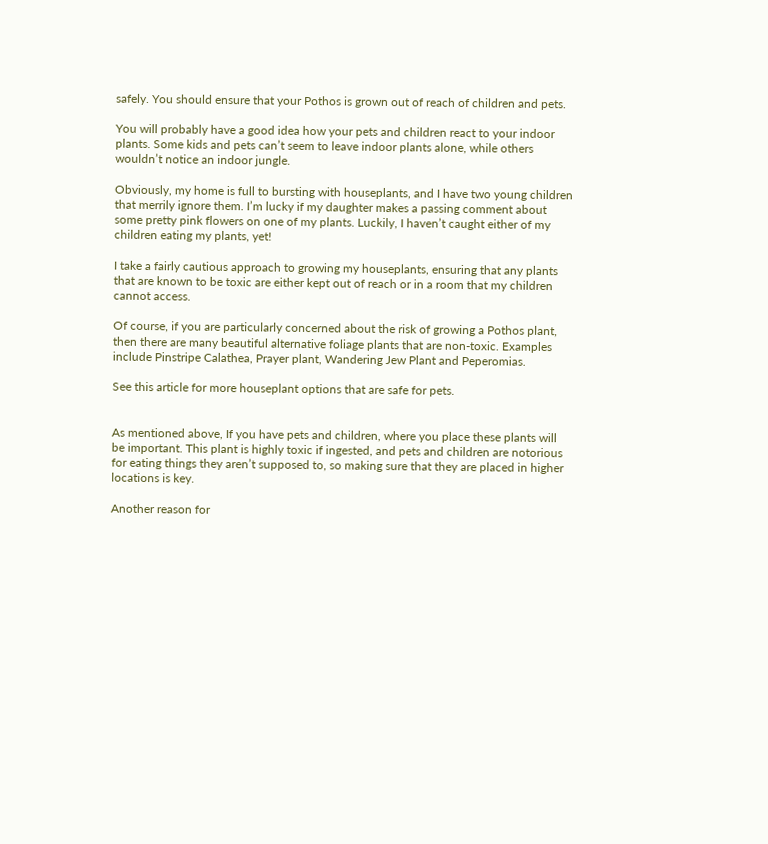safely. You should ensure that your Pothos is grown out of reach of children and pets.

You will probably have a good idea how your pets and children react to your indoor plants. Some kids and pets can’t seem to leave indoor plants alone, while others wouldn’t notice an indoor jungle.

Obviously, my home is full to bursting with houseplants, and I have two young children that merrily ignore them. I’m lucky if my daughter makes a passing comment about some pretty pink flowers on one of my plants. Luckily, I haven’t caught either of my children eating my plants, yet!

I take a fairly cautious approach to growing my houseplants, ensuring that any plants that are known to be toxic are either kept out of reach or in a room that my children cannot access.

Of course, if you are particularly concerned about the risk of growing a Pothos plant, then there are many beautiful alternative foliage plants that are non-toxic. Examples include Pinstripe Calathea, Prayer plant, Wandering Jew Plant and Peperomias.

See this article for more houseplant options that are safe for pets.


As mentioned above, If you have pets and children, where you place these plants will be important. This plant is highly toxic if ingested, and pets and children are notorious for eating things they aren’t supposed to, so making sure that they are placed in higher locations is key.

Another reason for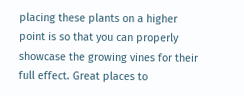placing these plants on a higher point is so that you can properly showcase the growing vines for their full effect. Great places to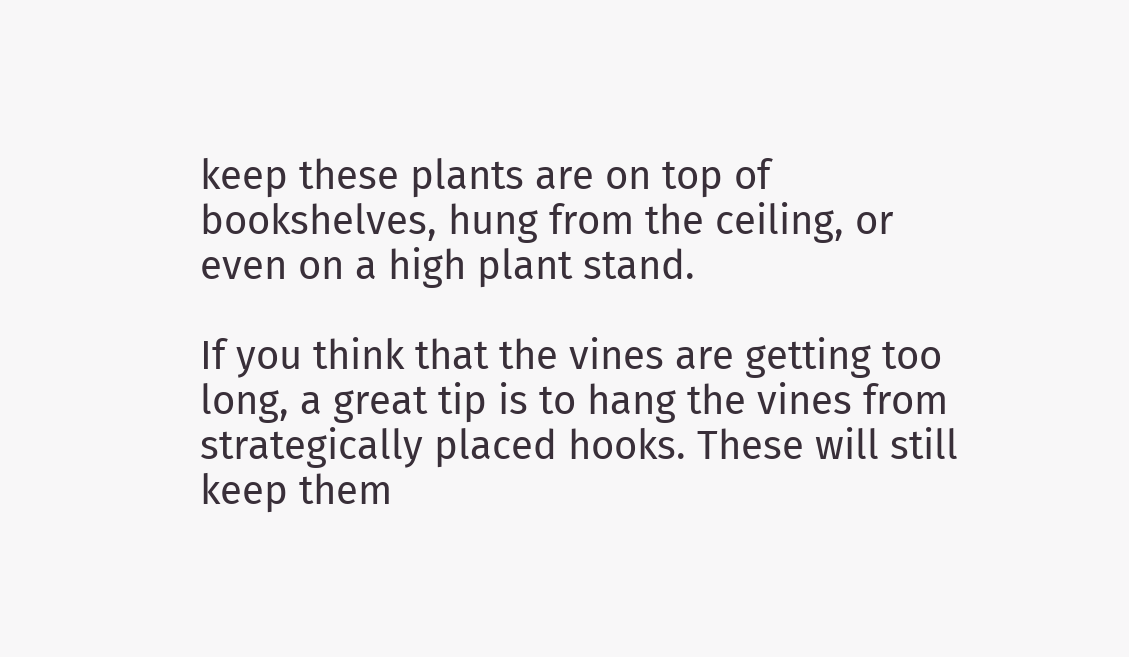keep these plants are on top of bookshelves, hung from the ceiling, or even on a high plant stand.

If you think that the vines are getting too long, a great tip is to hang the vines from strategically placed hooks. These will still keep them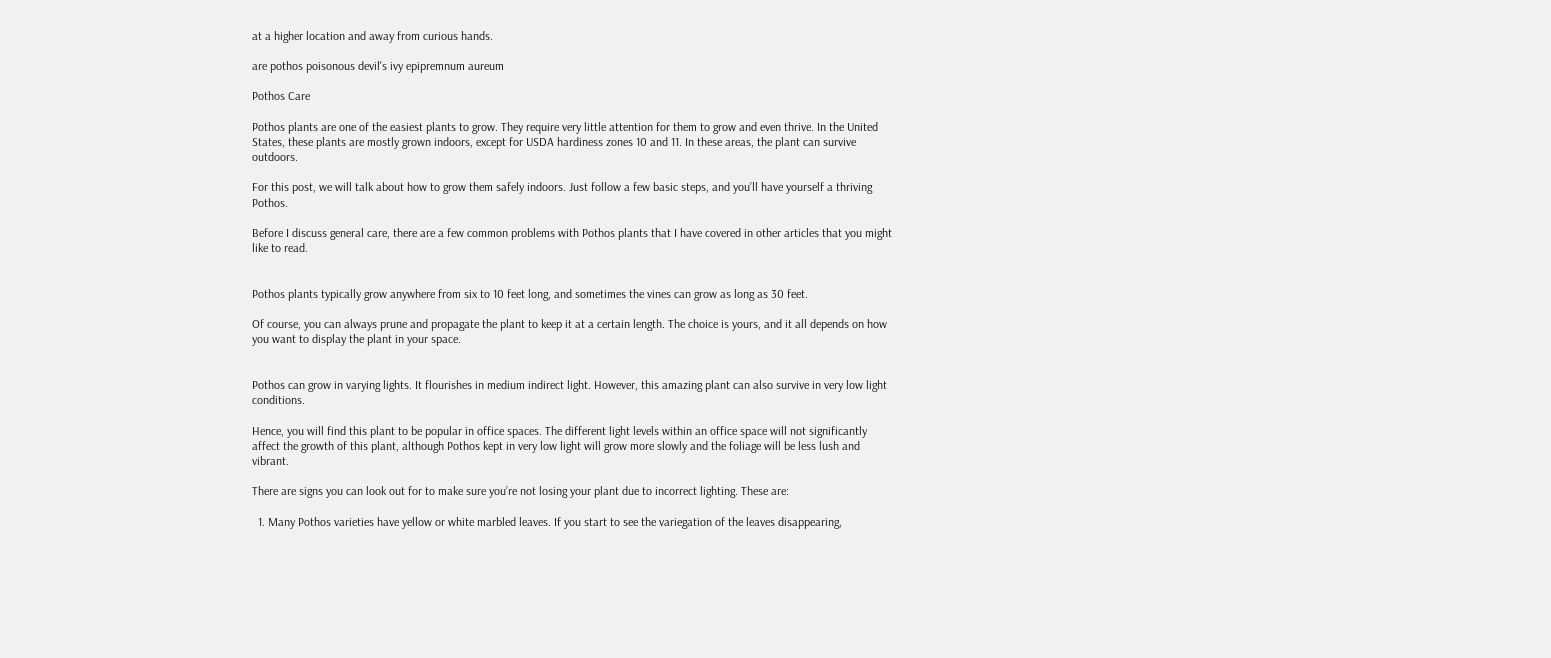at a higher location and away from curious hands.

are pothos poisonous devil's ivy epipremnum aureum

Pothos Care

Pothos plants are one of the easiest plants to grow. They require very little attention for them to grow and even thrive. In the United States, these plants are mostly grown indoors, except for USDA hardiness zones 10 and 11. In these areas, the plant can survive outdoors.

For this post, we will talk about how to grow them safely indoors. Just follow a few basic steps, and you’ll have yourself a thriving Pothos.

Before I discuss general care, there are a few common problems with Pothos plants that I have covered in other articles that you might like to read.


Pothos plants typically grow anywhere from six to 10 feet long, and sometimes the vines can grow as long as 30 feet.

Of course, you can always prune and propagate the plant to keep it at a certain length. The choice is yours, and it all depends on how you want to display the plant in your space.


Pothos can grow in varying lights. It flourishes in medium indirect light. However, this amazing plant can also survive in very low light conditions.

Hence, you will find this plant to be popular in office spaces. The different light levels within an office space will not significantly affect the growth of this plant, although Pothos kept in very low light will grow more slowly and the foliage will be less lush and vibrant.

There are signs you can look out for to make sure you’re not losing your plant due to incorrect lighting. These are:

  1. Many Pothos varieties have yellow or white marbled leaves. If you start to see the variegation of the leaves disappearing,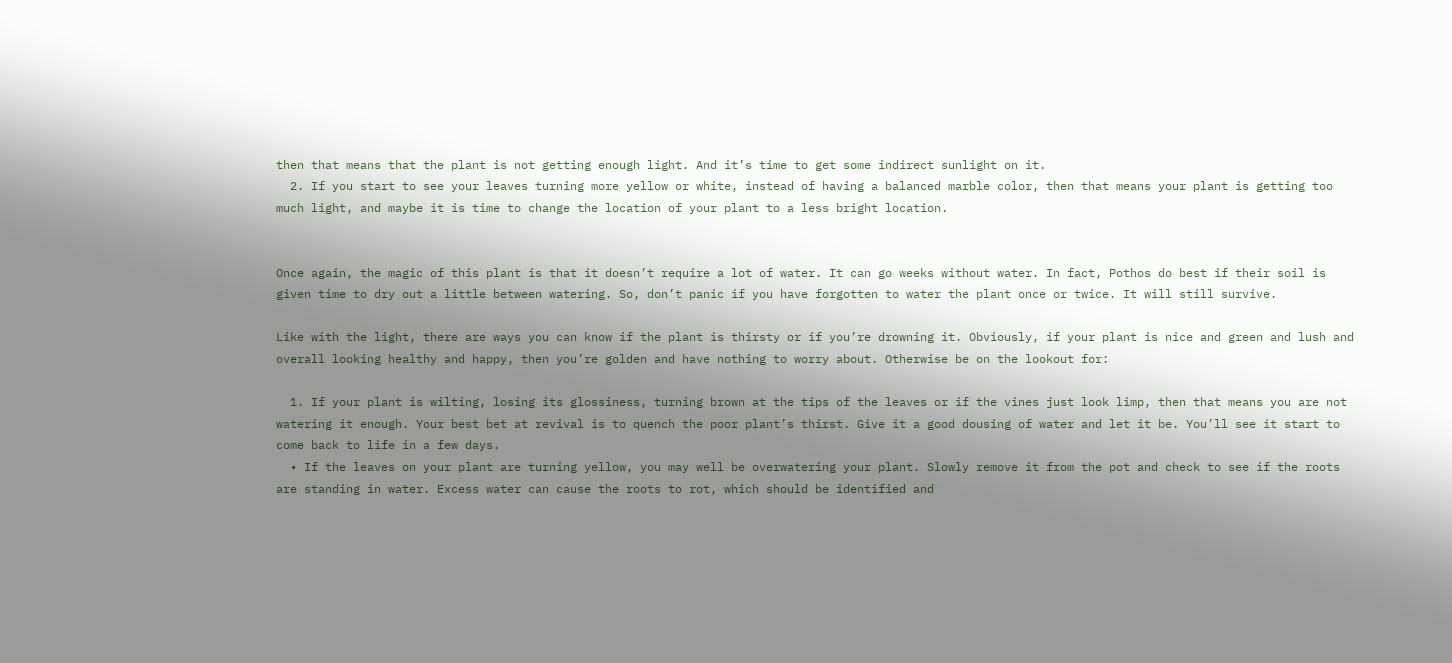then that means that the plant is not getting enough light. And it’s time to get some indirect sunlight on it.
  2. If you start to see your leaves turning more yellow or white, instead of having a balanced marble color, then that means your plant is getting too much light, and maybe it is time to change the location of your plant to a less bright location.


Once again, the magic of this plant is that it doesn’t require a lot of water. It can go weeks without water. In fact, Pothos do best if their soil is given time to dry out a little between watering. So, don’t panic if you have forgotten to water the plant once or twice. It will still survive.

Like with the light, there are ways you can know if the plant is thirsty or if you’re drowning it. Obviously, if your plant is nice and green and lush and overall looking healthy and happy, then you’re golden and have nothing to worry about. Otherwise be on the lookout for:

  1. If your plant is wilting, losing its glossiness, turning brown at the tips of the leaves or if the vines just look limp, then that means you are not watering it enough. Your best bet at revival is to quench the poor plant’s thirst. Give it a good dousing of water and let it be. You’ll see it start to come back to life in a few days.
  • If the leaves on your plant are turning yellow, you may well be overwatering your plant. Slowly remove it from the pot and check to see if the roots are standing in water. Excess water can cause the roots to rot, which should be identified and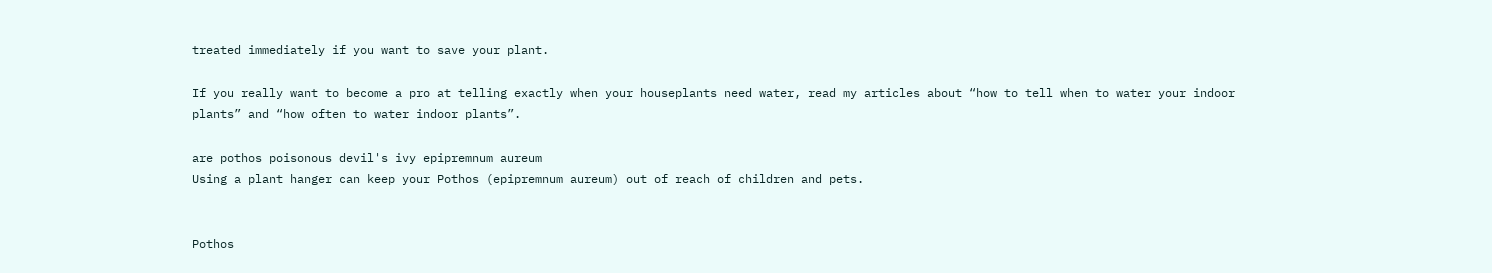treated immediately if you want to save your plant.

If you really want to become a pro at telling exactly when your houseplants need water, read my articles about “how to tell when to water your indoor plants” and “how often to water indoor plants”.

are pothos poisonous devil's ivy epipremnum aureum
Using a plant hanger can keep your Pothos (epipremnum aureum) out of reach of children and pets.


Pothos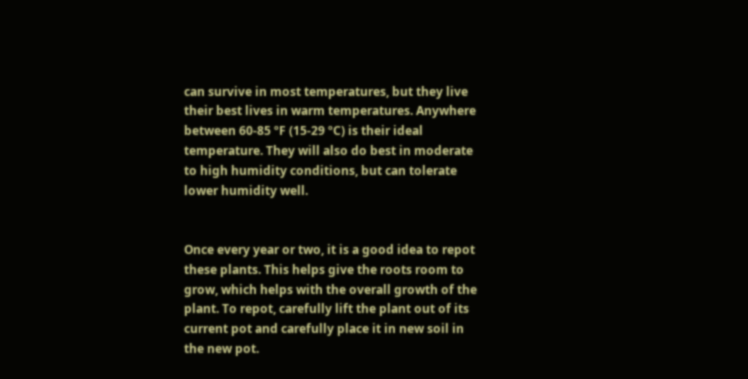can survive in most temperatures, but they live their best lives in warm temperatures. Anywhere between 60-85 ºF (15-29 ºC) is their ideal temperature. They will also do best in moderate to high humidity conditions, but can tolerate lower humidity well.


Once every year or two, it is a good idea to repot these plants. This helps give the roots room to grow, which helps with the overall growth of the plant. To repot, carefully lift the plant out of its current pot and carefully place it in new soil in the new pot.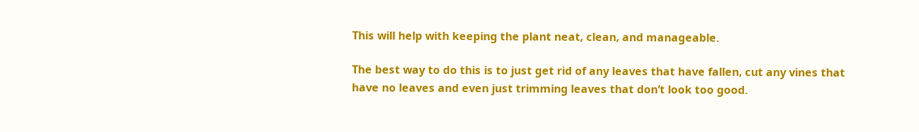This will help with keeping the plant neat, clean, and manageable.

The best way to do this is to just get rid of any leaves that have fallen, cut any vines that have no leaves and even just trimming leaves that don’t look too good.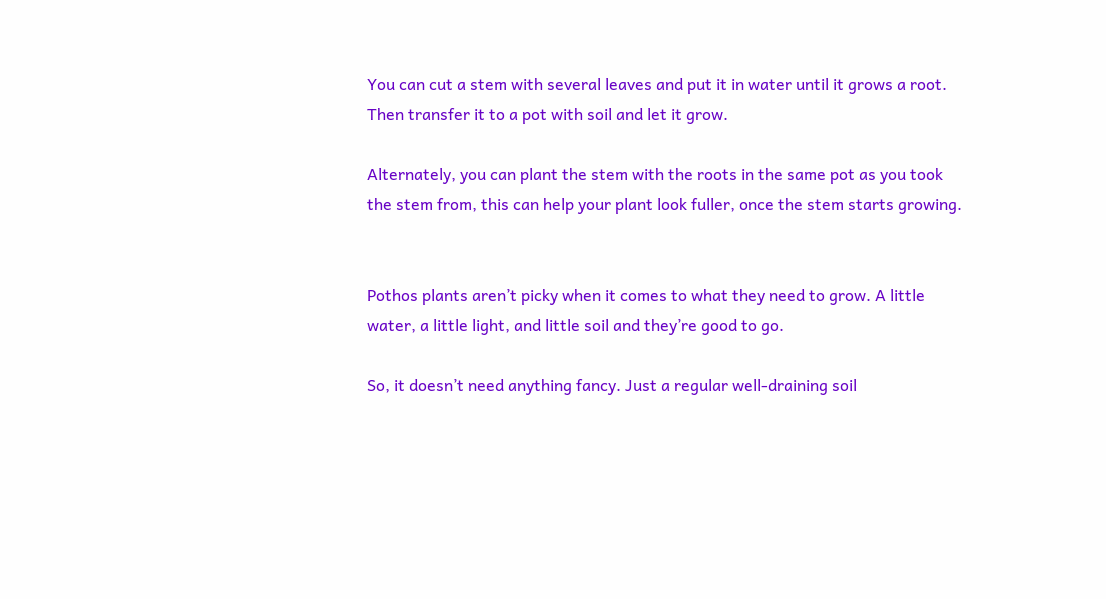You can cut a stem with several leaves and put it in water until it grows a root. Then transfer it to a pot with soil and let it grow.

Alternately, you can plant the stem with the roots in the same pot as you took the stem from, this can help your plant look fuller, once the stem starts growing.


Pothos plants aren’t picky when it comes to what they need to grow. A little water, a little light, and little soil and they’re good to go.

So, it doesn’t need anything fancy. Just a regular well-draining soil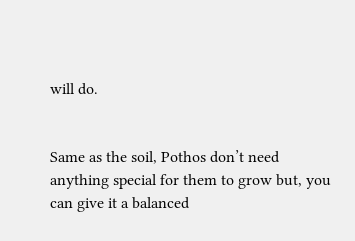will do.


Same as the soil, Pothos don’t need anything special for them to grow but, you can give it a balanced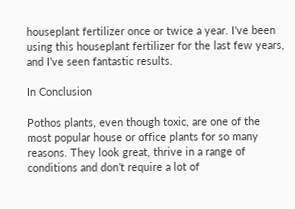houseplant fertilizer once or twice a year. I’ve been using this houseplant fertilizer for the last few years, and I’ve seen fantastic results.

In Conclusion

Pothos plants, even though toxic, are one of the most popular house or office plants for so many reasons. They look great, thrive in a range of conditions and don’t require a lot of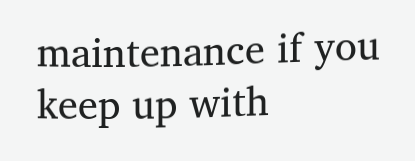maintenance if you keep up with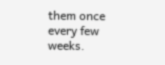them once every few weeks.